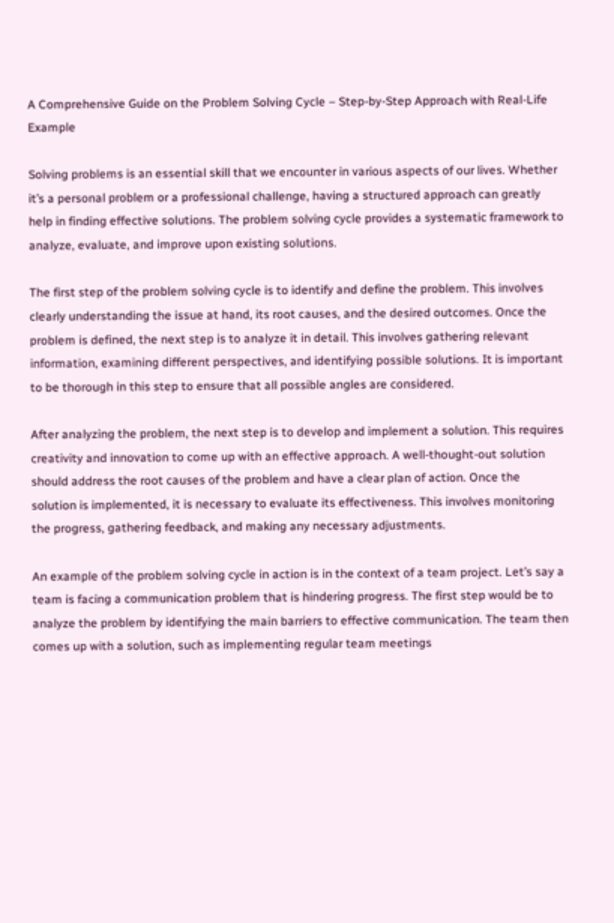A Comprehensive Guide on the Problem Solving Cycle – Step-by-Step Approach with Real-Life Example

Solving problems is an essential skill that we encounter in various aspects of our lives. Whether it’s a personal problem or a professional challenge, having a structured approach can greatly help in finding effective solutions. The problem solving cycle provides a systematic framework to analyze, evaluate, and improve upon existing solutions.

The first step of the problem solving cycle is to identify and define the problem. This involves clearly understanding the issue at hand, its root causes, and the desired outcomes. Once the problem is defined, the next step is to analyze it in detail. This involves gathering relevant information, examining different perspectives, and identifying possible solutions. It is important to be thorough in this step to ensure that all possible angles are considered.

After analyzing the problem, the next step is to develop and implement a solution. This requires creativity and innovation to come up with an effective approach. A well-thought-out solution should address the root causes of the problem and have a clear plan of action. Once the solution is implemented, it is necessary to evaluate its effectiveness. This involves monitoring the progress, gathering feedback, and making any necessary adjustments.

An example of the problem solving cycle in action is in the context of a team project. Let’s say a team is facing a communication problem that is hindering progress. The first step would be to analyze the problem by identifying the main barriers to effective communication. The team then comes up with a solution, such as implementing regular team meetings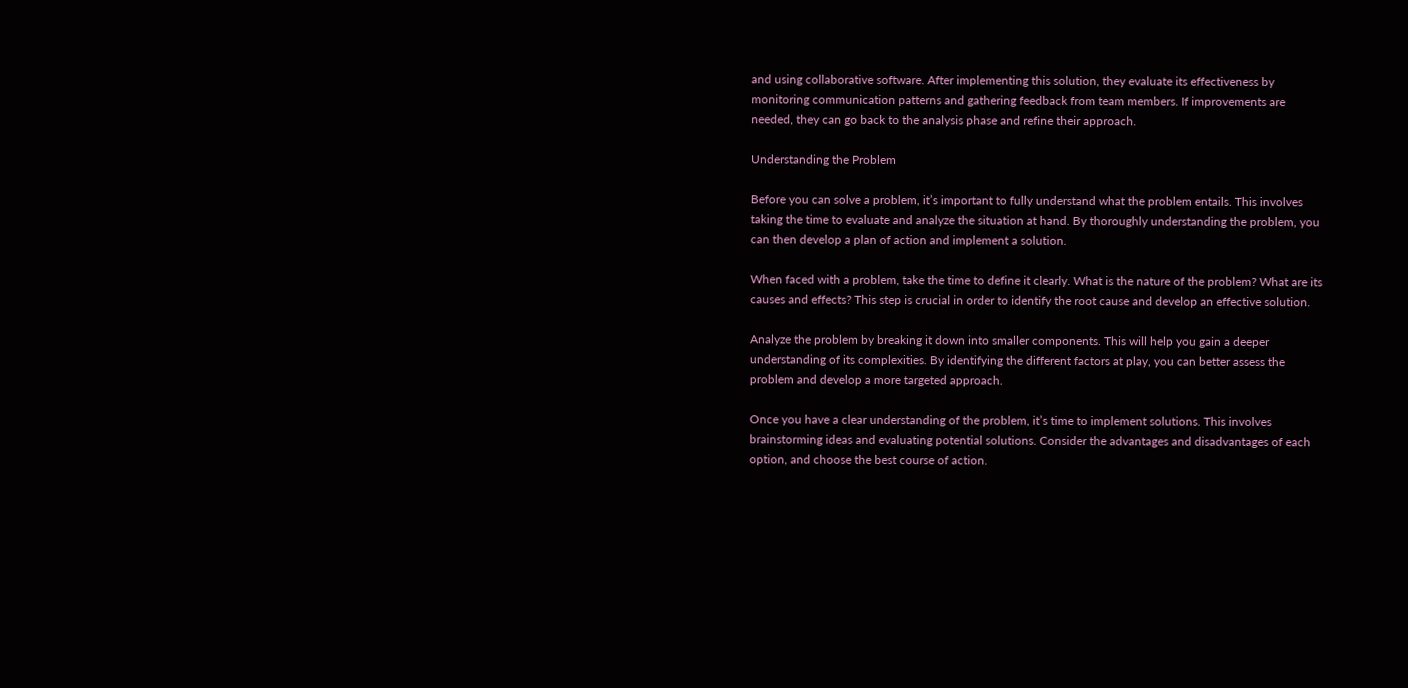and using collaborative software. After implementing this solution, they evaluate its effectiveness by monitoring communication patterns and gathering feedback from team members. If improvements are needed, they can go back to the analysis phase and refine their approach.

Understanding the Problem

Before you can solve a problem, it’s important to fully understand what the problem entails. This involves taking the time to evaluate and analyze the situation at hand. By thoroughly understanding the problem, you can then develop a plan of action and implement a solution.

When faced with a problem, take the time to define it clearly. What is the nature of the problem? What are its causes and effects? This step is crucial in order to identify the root cause and develop an effective solution.

Analyze the problem by breaking it down into smaller components. This will help you gain a deeper understanding of its complexities. By identifying the different factors at play, you can better assess the problem and develop a more targeted approach.

Once you have a clear understanding of the problem, it’s time to implement solutions. This involves brainstorming ideas and evaluating potential solutions. Consider the advantages and disadvantages of each option, and choose the best course of action.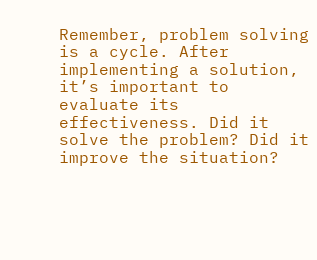Remember, problem solving is a cycle. After implementing a solution, it’s important to evaluate its effectiveness. Did it solve the problem? Did it improve the situation?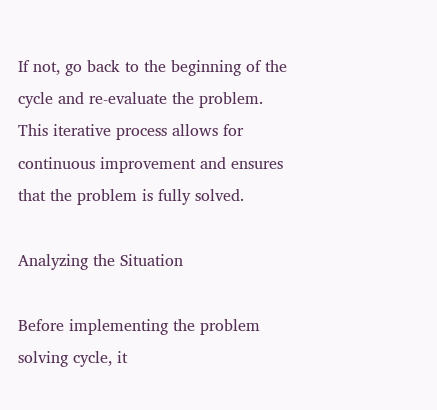If not, go back to the beginning of the cycle and re-evaluate the problem. This iterative process allows for continuous improvement and ensures that the problem is fully solved.

Analyzing the Situation

Before implementing the problem solving cycle, it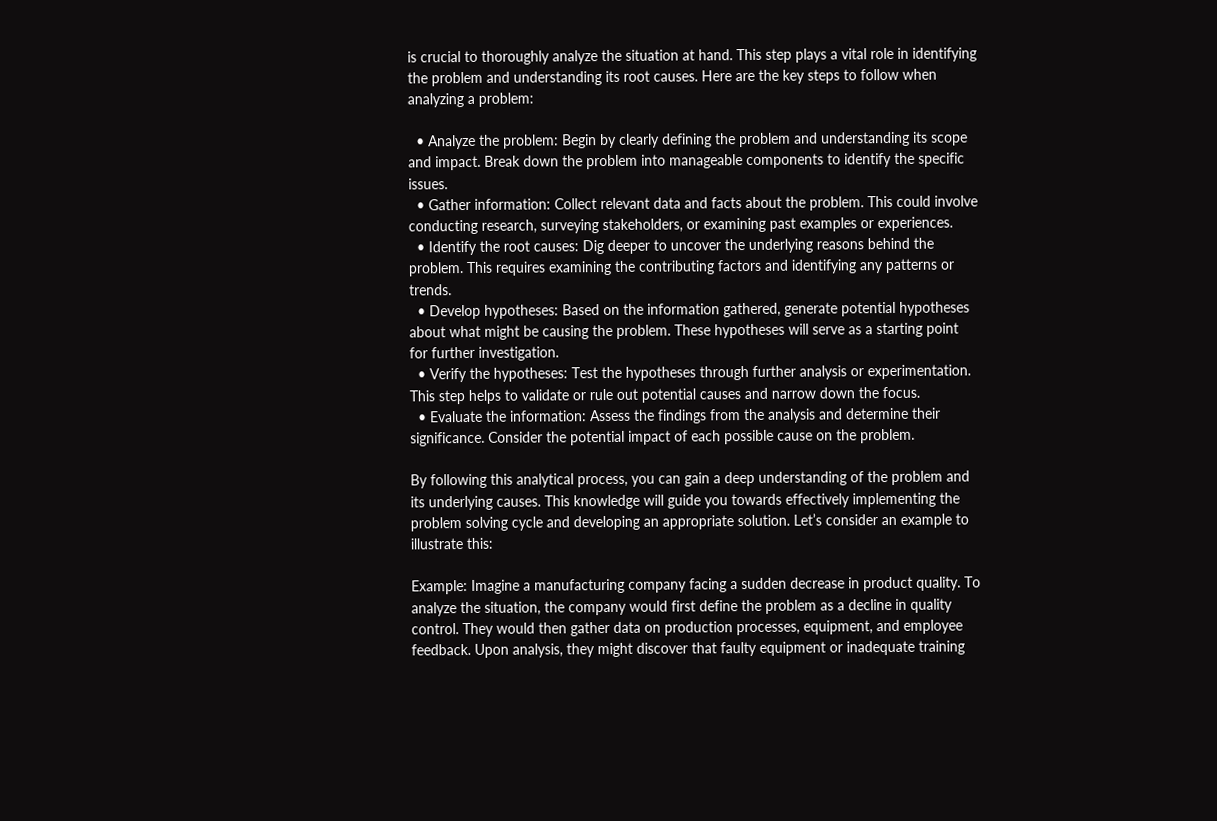is crucial to thoroughly analyze the situation at hand. This step plays a vital role in identifying the problem and understanding its root causes. Here are the key steps to follow when analyzing a problem:

  • Analyze the problem: Begin by clearly defining the problem and understanding its scope and impact. Break down the problem into manageable components to identify the specific issues.
  • Gather information: Collect relevant data and facts about the problem. This could involve conducting research, surveying stakeholders, or examining past examples or experiences.
  • Identify the root causes: Dig deeper to uncover the underlying reasons behind the problem. This requires examining the contributing factors and identifying any patterns or trends.
  • Develop hypotheses: Based on the information gathered, generate potential hypotheses about what might be causing the problem. These hypotheses will serve as a starting point for further investigation.
  • Verify the hypotheses: Test the hypotheses through further analysis or experimentation. This step helps to validate or rule out potential causes and narrow down the focus.
  • Evaluate the information: Assess the findings from the analysis and determine their significance. Consider the potential impact of each possible cause on the problem.

By following this analytical process, you can gain a deep understanding of the problem and its underlying causes. This knowledge will guide you towards effectively implementing the problem solving cycle and developing an appropriate solution. Let’s consider an example to illustrate this:

Example: Imagine a manufacturing company facing a sudden decrease in product quality. To analyze the situation, the company would first define the problem as a decline in quality control. They would then gather data on production processes, equipment, and employee feedback. Upon analysis, they might discover that faulty equipment or inadequate training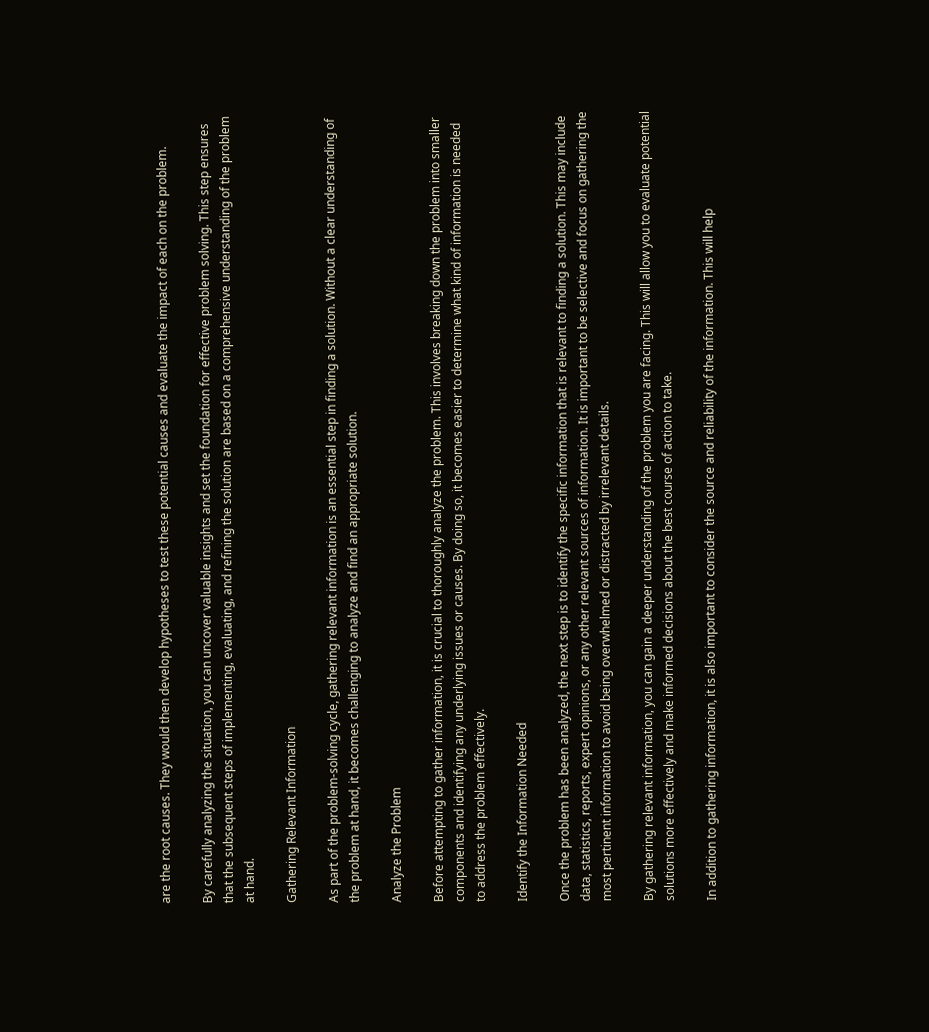are the root causes. They would then develop hypotheses to test these potential causes and evaluate the impact of each on the problem.

By carefully analyzing the situation, you can uncover valuable insights and set the foundation for effective problem solving. This step ensures that the subsequent steps of implementing, evaluating, and refining the solution are based on a comprehensive understanding of the problem at hand.

Gathering Relevant Information

As part of the problem-solving cycle, gathering relevant information is an essential step in finding a solution. Without a clear understanding of the problem at hand, it becomes challenging to analyze and find an appropriate solution.

Analyze the Problem

Before attempting to gather information, it is crucial to thoroughly analyze the problem. This involves breaking down the problem into smaller components and identifying any underlying issues or causes. By doing so, it becomes easier to determine what kind of information is needed to address the problem effectively.

Identify the Information Needed

Once the problem has been analyzed, the next step is to identify the specific information that is relevant to finding a solution. This may include data, statistics, reports, expert opinions, or any other relevant sources of information. It is important to be selective and focus on gathering the most pertinent information to avoid being overwhelmed or distracted by irrelevant details.

By gathering relevant information, you can gain a deeper understanding of the problem you are facing. This will allow you to evaluate potential solutions more effectively and make informed decisions about the best course of action to take.

In addition to gathering information, it is also important to consider the source and reliability of the information. This will help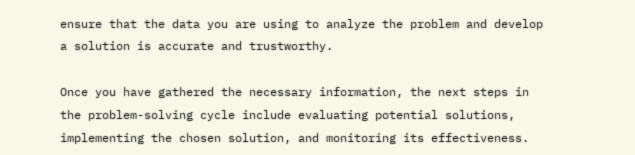ensure that the data you are using to analyze the problem and develop a solution is accurate and trustworthy.

Once you have gathered the necessary information, the next steps in the problem-solving cycle include evaluating potential solutions, implementing the chosen solution, and monitoring its effectiveness.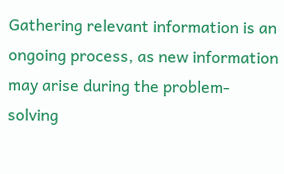Gathering relevant information is an ongoing process, as new information may arise during the problem-solving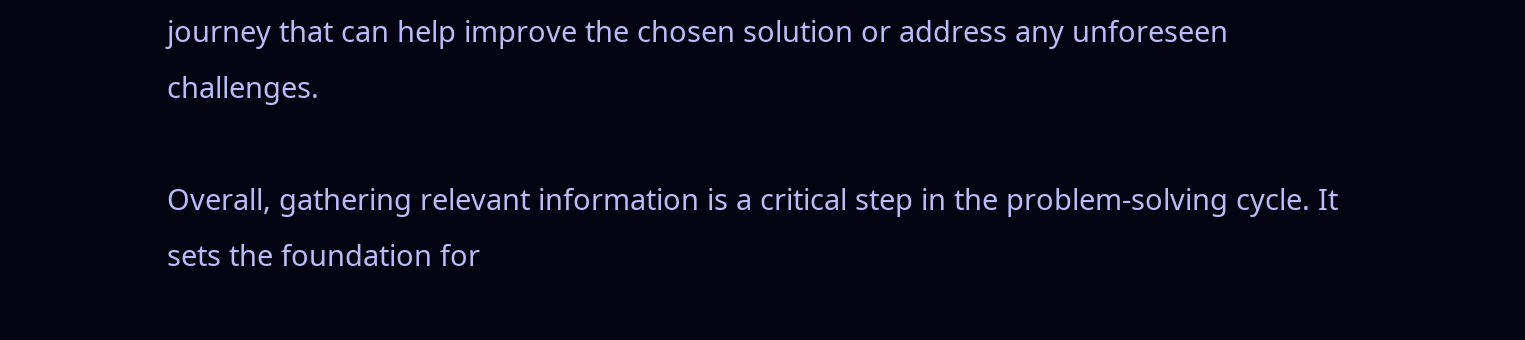journey that can help improve the chosen solution or address any unforeseen challenges.

Overall, gathering relevant information is a critical step in the problem-solving cycle. It sets the foundation for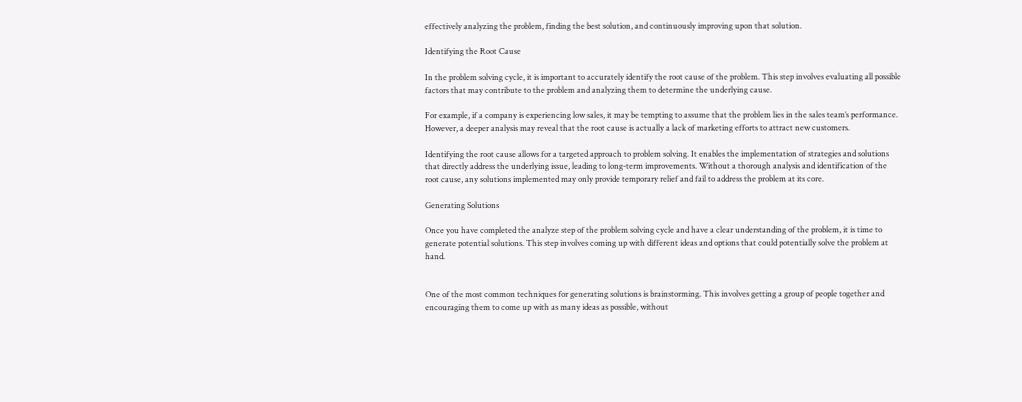effectively analyzing the problem, finding the best solution, and continuously improving upon that solution.

Identifying the Root Cause

In the problem solving cycle, it is important to accurately identify the root cause of the problem. This step involves evaluating all possible factors that may contribute to the problem and analyzing them to determine the underlying cause.

For example, if a company is experiencing low sales, it may be tempting to assume that the problem lies in the sales team’s performance. However, a deeper analysis may reveal that the root cause is actually a lack of marketing efforts to attract new customers.

Identifying the root cause allows for a targeted approach to problem solving. It enables the implementation of strategies and solutions that directly address the underlying issue, leading to long-term improvements. Without a thorough analysis and identification of the root cause, any solutions implemented may only provide temporary relief and fail to address the problem at its core.

Generating Solutions

Once you have completed the analyze step of the problem solving cycle and have a clear understanding of the problem, it is time to generate potential solutions. This step involves coming up with different ideas and options that could potentially solve the problem at hand.


One of the most common techniques for generating solutions is brainstorming. This involves getting a group of people together and encouraging them to come up with as many ideas as possible, without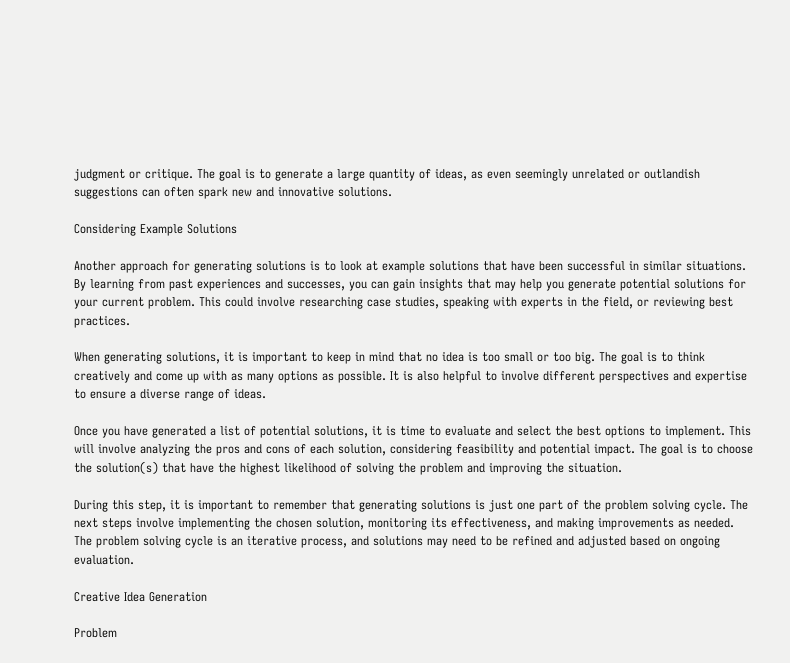judgment or critique. The goal is to generate a large quantity of ideas, as even seemingly unrelated or outlandish suggestions can often spark new and innovative solutions.

Considering Example Solutions

Another approach for generating solutions is to look at example solutions that have been successful in similar situations. By learning from past experiences and successes, you can gain insights that may help you generate potential solutions for your current problem. This could involve researching case studies, speaking with experts in the field, or reviewing best practices.

When generating solutions, it is important to keep in mind that no idea is too small or too big. The goal is to think creatively and come up with as many options as possible. It is also helpful to involve different perspectives and expertise to ensure a diverse range of ideas.

Once you have generated a list of potential solutions, it is time to evaluate and select the best options to implement. This will involve analyzing the pros and cons of each solution, considering feasibility and potential impact. The goal is to choose the solution(s) that have the highest likelihood of solving the problem and improving the situation.

During this step, it is important to remember that generating solutions is just one part of the problem solving cycle. The next steps involve implementing the chosen solution, monitoring its effectiveness, and making improvements as needed. The problem solving cycle is an iterative process, and solutions may need to be refined and adjusted based on ongoing evaluation.

Creative Idea Generation

Problem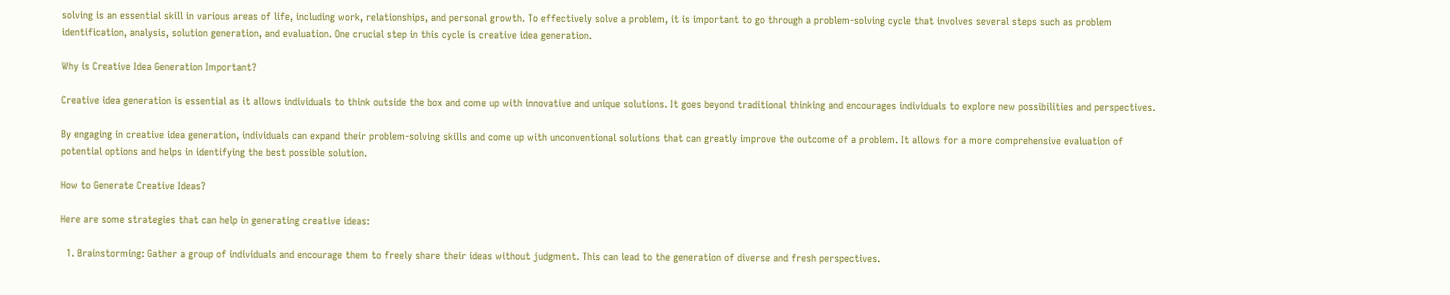solving is an essential skill in various areas of life, including work, relationships, and personal growth. To effectively solve a problem, it is important to go through a problem-solving cycle that involves several steps such as problem identification, analysis, solution generation, and evaluation. One crucial step in this cycle is creative idea generation.

Why is Creative Idea Generation Important?

Creative idea generation is essential as it allows individuals to think outside the box and come up with innovative and unique solutions. It goes beyond traditional thinking and encourages individuals to explore new possibilities and perspectives.

By engaging in creative idea generation, individuals can expand their problem-solving skills and come up with unconventional solutions that can greatly improve the outcome of a problem. It allows for a more comprehensive evaluation of potential options and helps in identifying the best possible solution.

How to Generate Creative Ideas?

Here are some strategies that can help in generating creative ideas:

  1. Brainstorming: Gather a group of individuals and encourage them to freely share their ideas without judgment. This can lead to the generation of diverse and fresh perspectives.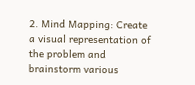2. Mind Mapping: Create a visual representation of the problem and brainstorm various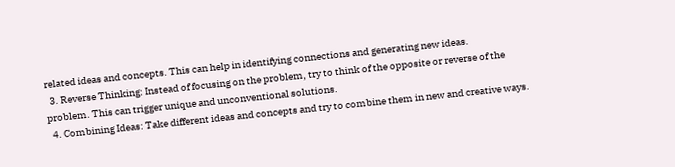related ideas and concepts. This can help in identifying connections and generating new ideas.
  3. Reverse Thinking: Instead of focusing on the problem, try to think of the opposite or reverse of the problem. This can trigger unique and unconventional solutions.
  4. Combining Ideas: Take different ideas and concepts and try to combine them in new and creative ways.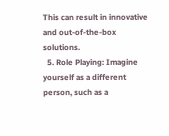This can result in innovative and out-of-the-box solutions.
  5. Role Playing: Imagine yourself as a different person, such as a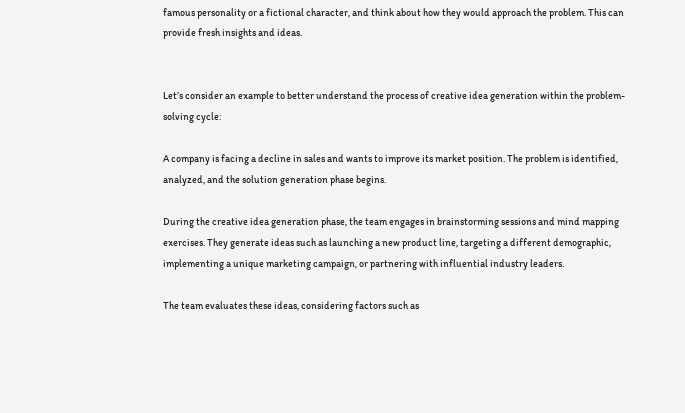famous personality or a fictional character, and think about how they would approach the problem. This can provide fresh insights and ideas.


Let’s consider an example to better understand the process of creative idea generation within the problem-solving cycle:

A company is facing a decline in sales and wants to improve its market position. The problem is identified, analyzed, and the solution generation phase begins.

During the creative idea generation phase, the team engages in brainstorming sessions and mind mapping exercises. They generate ideas such as launching a new product line, targeting a different demographic, implementing a unique marketing campaign, or partnering with influential industry leaders.

The team evaluates these ideas, considering factors such as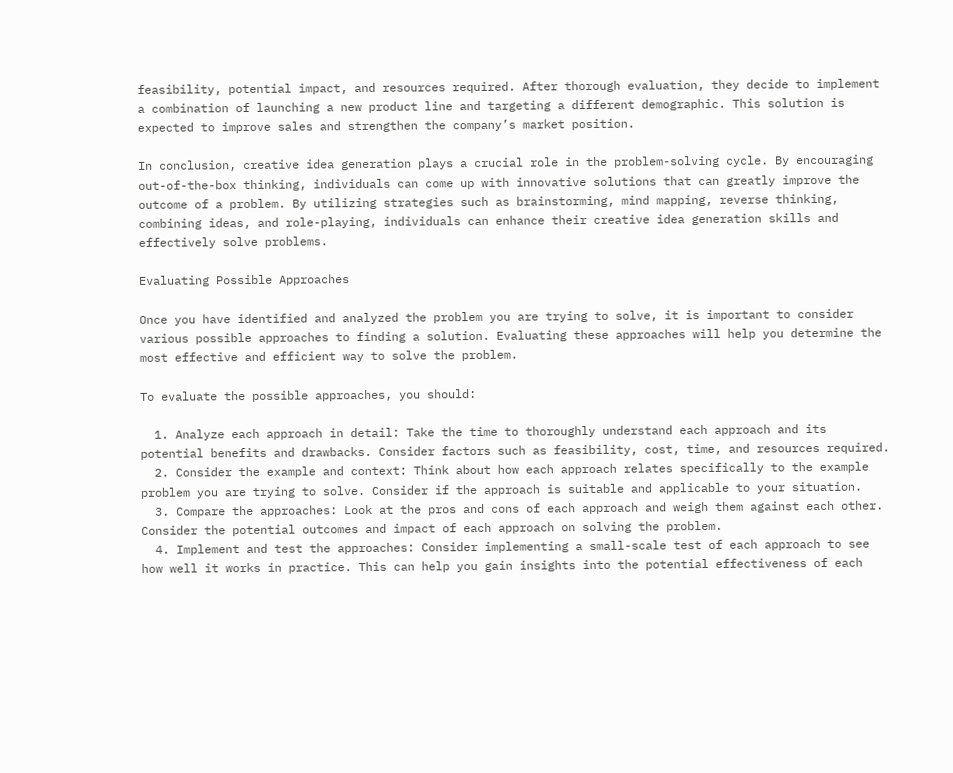feasibility, potential impact, and resources required. After thorough evaluation, they decide to implement a combination of launching a new product line and targeting a different demographic. This solution is expected to improve sales and strengthen the company’s market position.

In conclusion, creative idea generation plays a crucial role in the problem-solving cycle. By encouraging out-of-the-box thinking, individuals can come up with innovative solutions that can greatly improve the outcome of a problem. By utilizing strategies such as brainstorming, mind mapping, reverse thinking, combining ideas, and role-playing, individuals can enhance their creative idea generation skills and effectively solve problems.

Evaluating Possible Approaches

Once you have identified and analyzed the problem you are trying to solve, it is important to consider various possible approaches to finding a solution. Evaluating these approaches will help you determine the most effective and efficient way to solve the problem.

To evaluate the possible approaches, you should:

  1. Analyze each approach in detail: Take the time to thoroughly understand each approach and its potential benefits and drawbacks. Consider factors such as feasibility, cost, time, and resources required.
  2. Consider the example and context: Think about how each approach relates specifically to the example problem you are trying to solve. Consider if the approach is suitable and applicable to your situation.
  3. Compare the approaches: Look at the pros and cons of each approach and weigh them against each other. Consider the potential outcomes and impact of each approach on solving the problem.
  4. Implement and test the approaches: Consider implementing a small-scale test of each approach to see how well it works in practice. This can help you gain insights into the potential effectiveness of each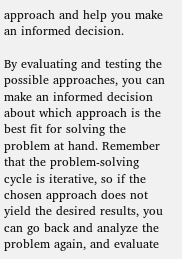approach and help you make an informed decision.

By evaluating and testing the possible approaches, you can make an informed decision about which approach is the best fit for solving the problem at hand. Remember that the problem-solving cycle is iterative, so if the chosen approach does not yield the desired results, you can go back and analyze the problem again, and evaluate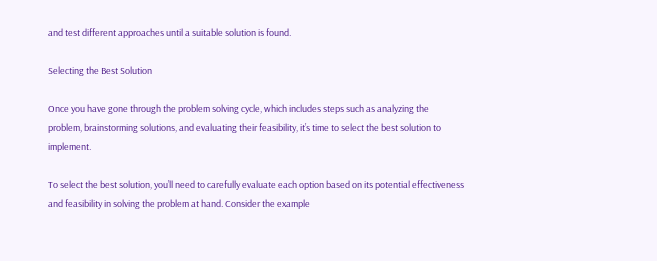and test different approaches until a suitable solution is found.

Selecting the Best Solution

Once you have gone through the problem solving cycle, which includes steps such as analyzing the problem, brainstorming solutions, and evaluating their feasibility, it’s time to select the best solution to implement.

To select the best solution, you’ll need to carefully evaluate each option based on its potential effectiveness and feasibility in solving the problem at hand. Consider the example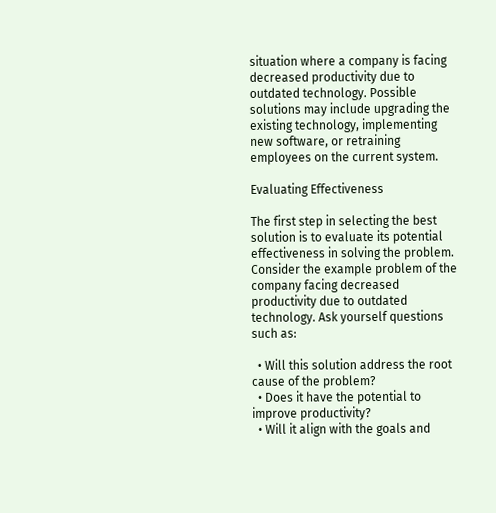situation where a company is facing decreased productivity due to outdated technology. Possible solutions may include upgrading the existing technology, implementing new software, or retraining employees on the current system.

Evaluating Effectiveness

The first step in selecting the best solution is to evaluate its potential effectiveness in solving the problem. Consider the example problem of the company facing decreased productivity due to outdated technology. Ask yourself questions such as:

  • Will this solution address the root cause of the problem?
  • Does it have the potential to improve productivity?
  • Will it align with the goals and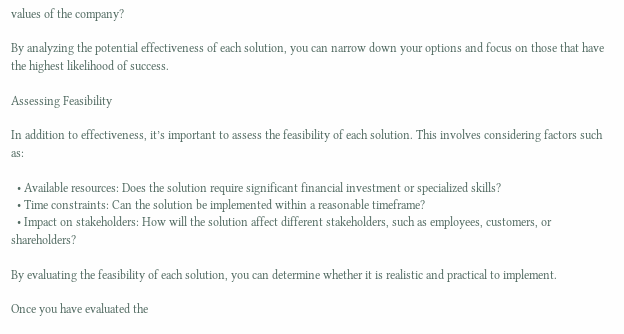values of the company?

By analyzing the potential effectiveness of each solution, you can narrow down your options and focus on those that have the highest likelihood of success.

Assessing Feasibility

In addition to effectiveness, it’s important to assess the feasibility of each solution. This involves considering factors such as:

  • Available resources: Does the solution require significant financial investment or specialized skills?
  • Time constraints: Can the solution be implemented within a reasonable timeframe?
  • Impact on stakeholders: How will the solution affect different stakeholders, such as employees, customers, or shareholders?

By evaluating the feasibility of each solution, you can determine whether it is realistic and practical to implement.

Once you have evaluated the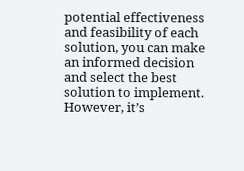potential effectiveness and feasibility of each solution, you can make an informed decision and select the best solution to implement. However, it’s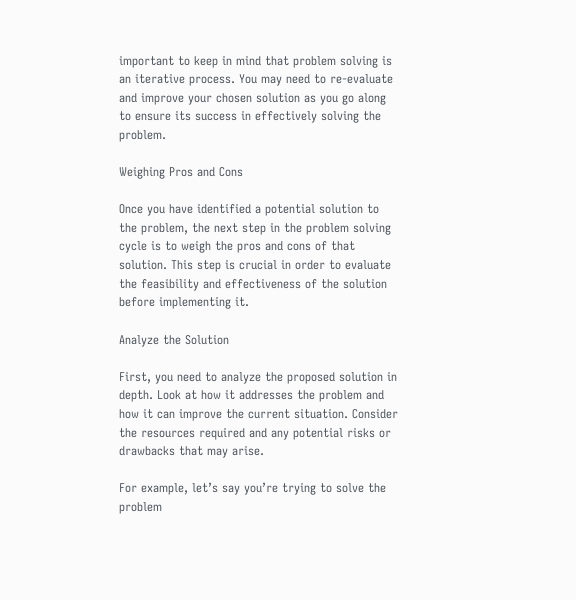important to keep in mind that problem solving is an iterative process. You may need to re-evaluate and improve your chosen solution as you go along to ensure its success in effectively solving the problem.

Weighing Pros and Cons

Once you have identified a potential solution to the problem, the next step in the problem solving cycle is to weigh the pros and cons of that solution. This step is crucial in order to evaluate the feasibility and effectiveness of the solution before implementing it.

Analyze the Solution

First, you need to analyze the proposed solution in depth. Look at how it addresses the problem and how it can improve the current situation. Consider the resources required and any potential risks or drawbacks that may arise.

For example, let’s say you’re trying to solve the problem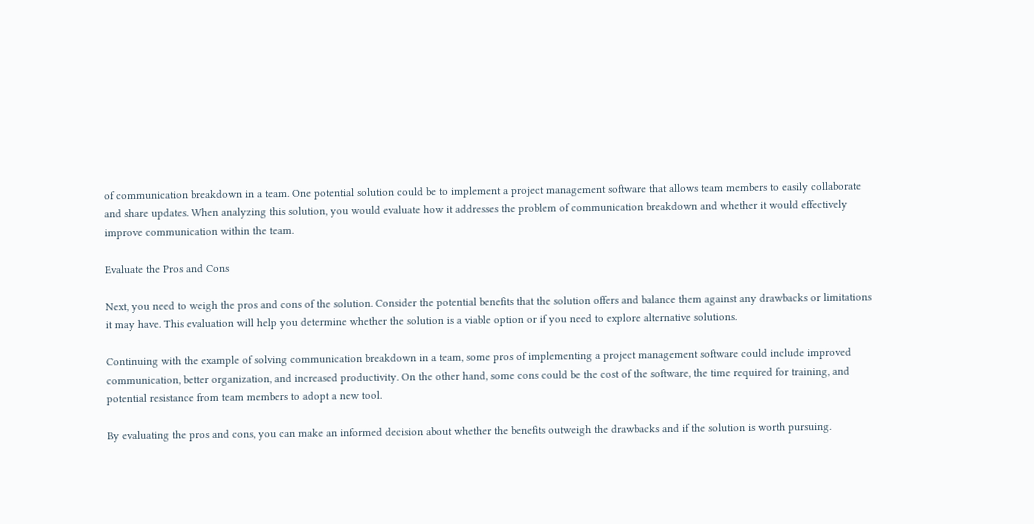of communication breakdown in a team. One potential solution could be to implement a project management software that allows team members to easily collaborate and share updates. When analyzing this solution, you would evaluate how it addresses the problem of communication breakdown and whether it would effectively improve communication within the team.

Evaluate the Pros and Cons

Next, you need to weigh the pros and cons of the solution. Consider the potential benefits that the solution offers and balance them against any drawbacks or limitations it may have. This evaluation will help you determine whether the solution is a viable option or if you need to explore alternative solutions.

Continuing with the example of solving communication breakdown in a team, some pros of implementing a project management software could include improved communication, better organization, and increased productivity. On the other hand, some cons could be the cost of the software, the time required for training, and potential resistance from team members to adopt a new tool.

By evaluating the pros and cons, you can make an informed decision about whether the benefits outweigh the drawbacks and if the solution is worth pursuing.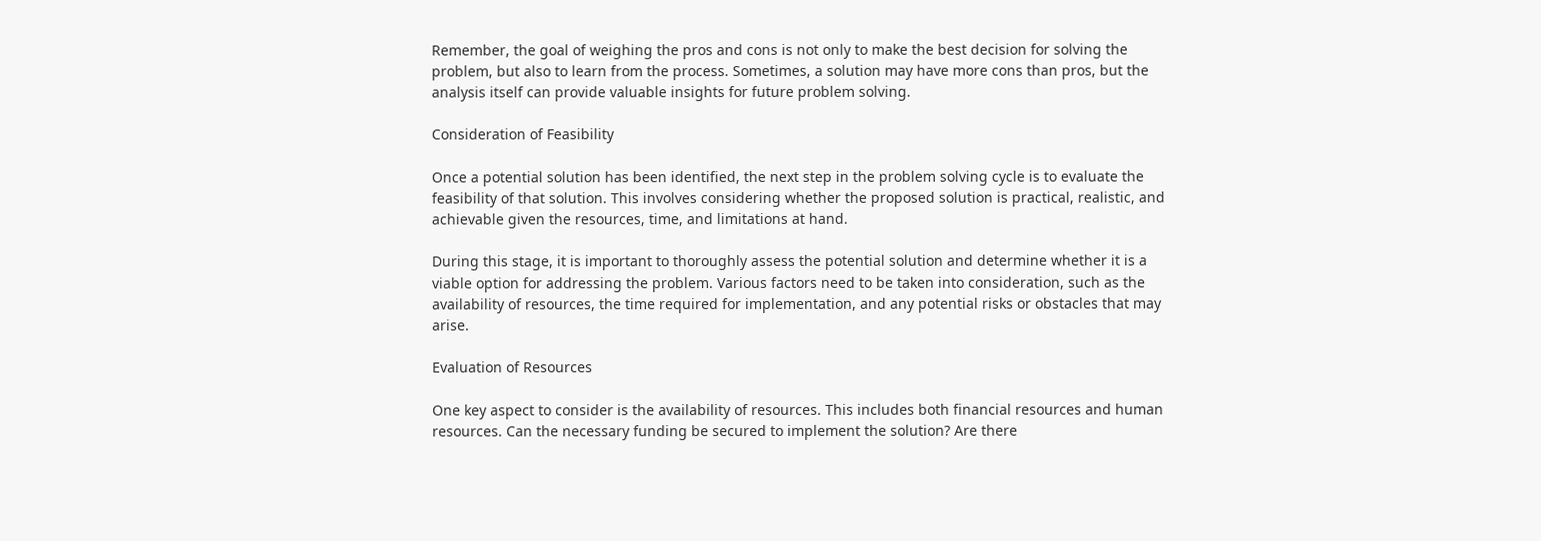Remember, the goal of weighing the pros and cons is not only to make the best decision for solving the problem, but also to learn from the process. Sometimes, a solution may have more cons than pros, but the analysis itself can provide valuable insights for future problem solving.

Consideration of Feasibility

Once a potential solution has been identified, the next step in the problem solving cycle is to evaluate the feasibility of that solution. This involves considering whether the proposed solution is practical, realistic, and achievable given the resources, time, and limitations at hand.

During this stage, it is important to thoroughly assess the potential solution and determine whether it is a viable option for addressing the problem. Various factors need to be taken into consideration, such as the availability of resources, the time required for implementation, and any potential risks or obstacles that may arise.

Evaluation of Resources

One key aspect to consider is the availability of resources. This includes both financial resources and human resources. Can the necessary funding be secured to implement the solution? Are there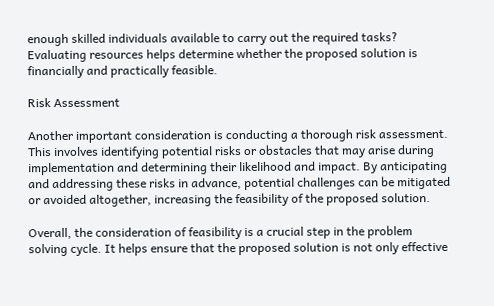enough skilled individuals available to carry out the required tasks? Evaluating resources helps determine whether the proposed solution is financially and practically feasible.

Risk Assessment

Another important consideration is conducting a thorough risk assessment. This involves identifying potential risks or obstacles that may arise during implementation and determining their likelihood and impact. By anticipating and addressing these risks in advance, potential challenges can be mitigated or avoided altogether, increasing the feasibility of the proposed solution.

Overall, the consideration of feasibility is a crucial step in the problem solving cycle. It helps ensure that the proposed solution is not only effective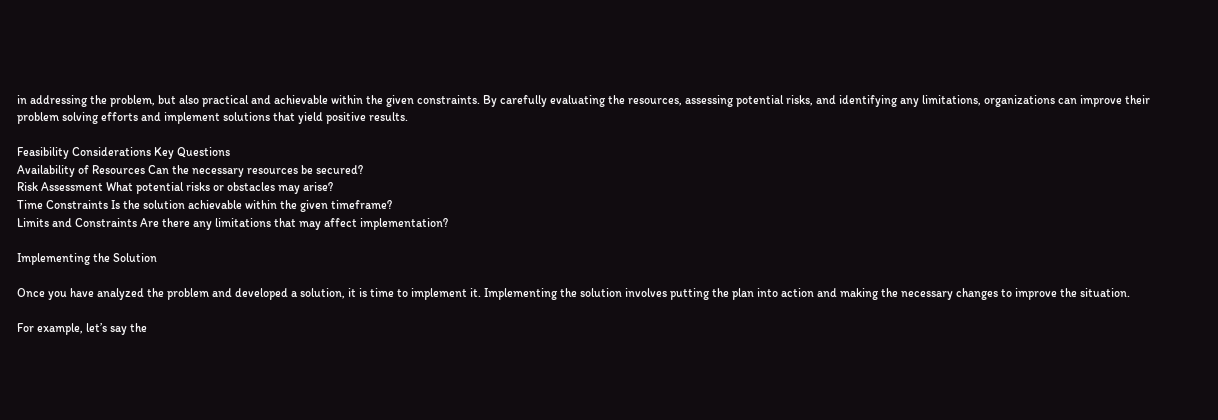in addressing the problem, but also practical and achievable within the given constraints. By carefully evaluating the resources, assessing potential risks, and identifying any limitations, organizations can improve their problem solving efforts and implement solutions that yield positive results.

Feasibility Considerations Key Questions
Availability of Resources Can the necessary resources be secured?
Risk Assessment What potential risks or obstacles may arise?
Time Constraints Is the solution achievable within the given timeframe?
Limits and Constraints Are there any limitations that may affect implementation?

Implementing the Solution

Once you have analyzed the problem and developed a solution, it is time to implement it. Implementing the solution involves putting the plan into action and making the necessary changes to improve the situation.

For example, let’s say the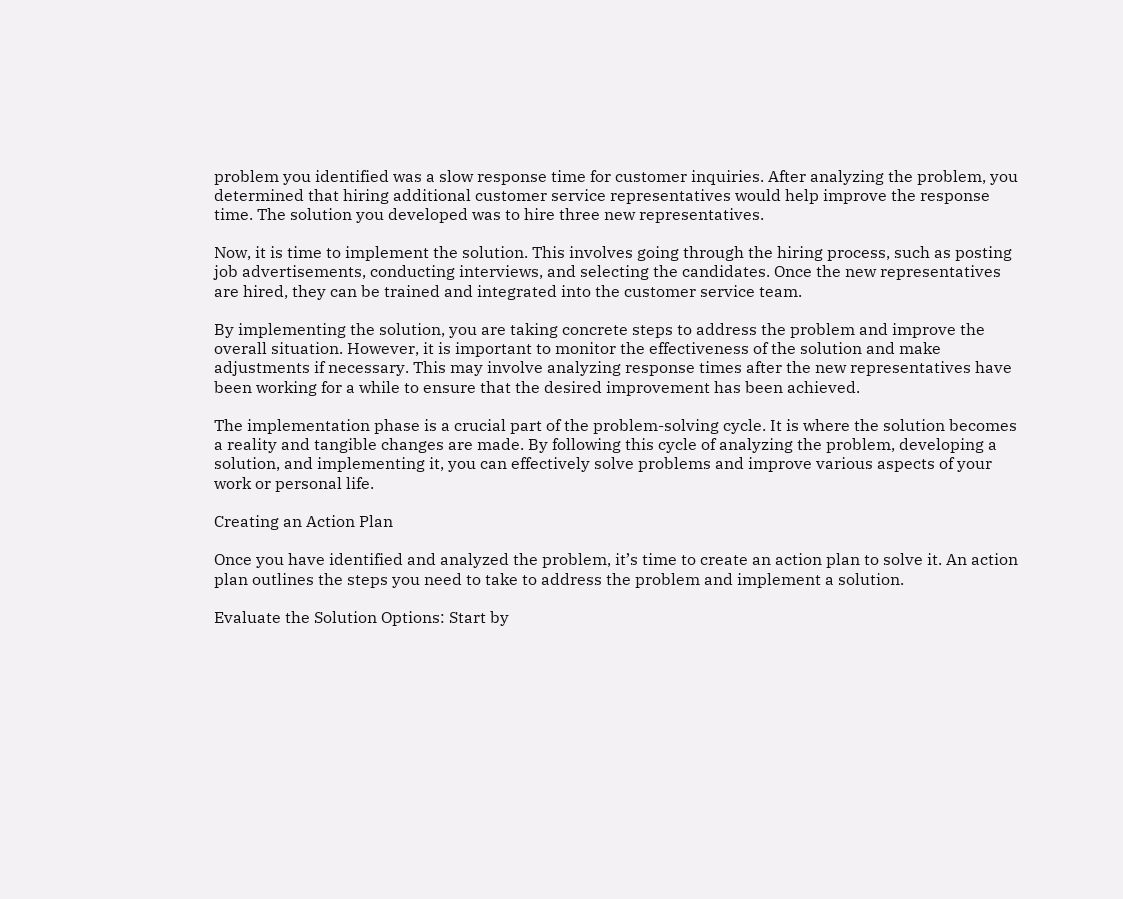problem you identified was a slow response time for customer inquiries. After analyzing the problem, you determined that hiring additional customer service representatives would help improve the response time. The solution you developed was to hire three new representatives.

Now, it is time to implement the solution. This involves going through the hiring process, such as posting job advertisements, conducting interviews, and selecting the candidates. Once the new representatives are hired, they can be trained and integrated into the customer service team.

By implementing the solution, you are taking concrete steps to address the problem and improve the overall situation. However, it is important to monitor the effectiveness of the solution and make adjustments if necessary. This may involve analyzing response times after the new representatives have been working for a while to ensure that the desired improvement has been achieved.

The implementation phase is a crucial part of the problem-solving cycle. It is where the solution becomes a reality and tangible changes are made. By following this cycle of analyzing the problem, developing a solution, and implementing it, you can effectively solve problems and improve various aspects of your work or personal life.

Creating an Action Plan

Once you have identified and analyzed the problem, it’s time to create an action plan to solve it. An action plan outlines the steps you need to take to address the problem and implement a solution.

Evaluate the Solution Options: Start by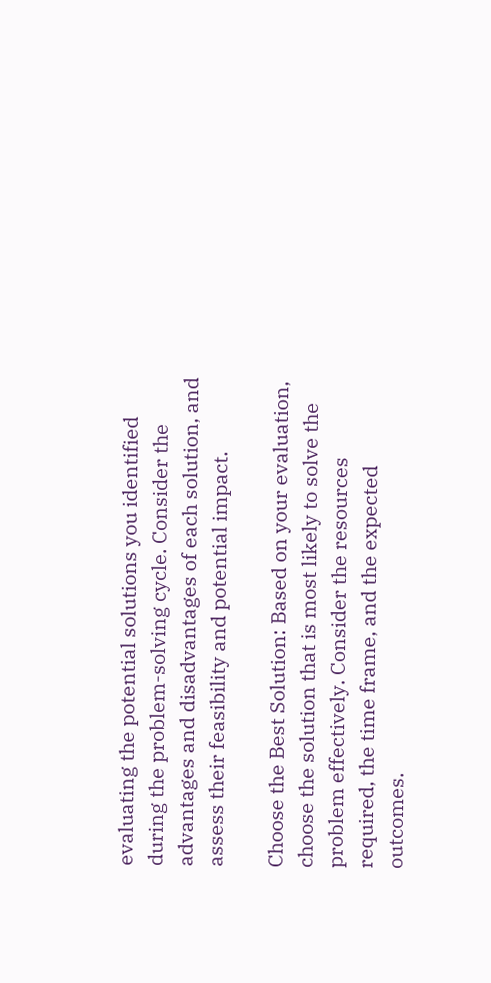evaluating the potential solutions you identified during the problem-solving cycle. Consider the advantages and disadvantages of each solution, and assess their feasibility and potential impact.

Choose the Best Solution: Based on your evaluation, choose the solution that is most likely to solve the problem effectively. Consider the resources required, the time frame, and the expected outcomes.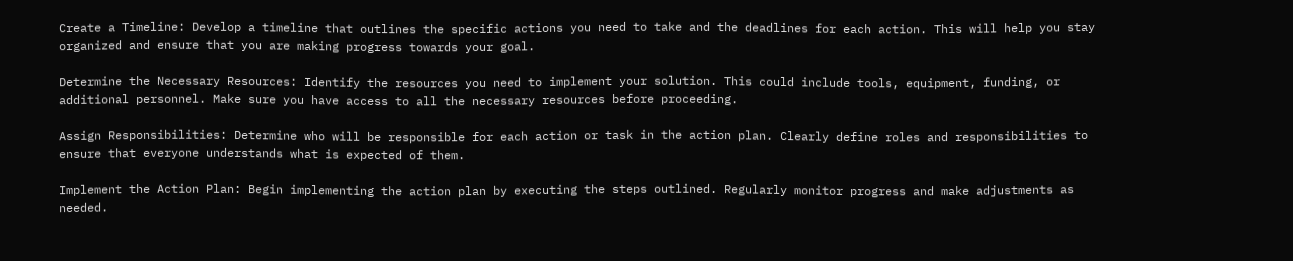Create a Timeline: Develop a timeline that outlines the specific actions you need to take and the deadlines for each action. This will help you stay organized and ensure that you are making progress towards your goal.

Determine the Necessary Resources: Identify the resources you need to implement your solution. This could include tools, equipment, funding, or additional personnel. Make sure you have access to all the necessary resources before proceeding.

Assign Responsibilities: Determine who will be responsible for each action or task in the action plan. Clearly define roles and responsibilities to ensure that everyone understands what is expected of them.

Implement the Action Plan: Begin implementing the action plan by executing the steps outlined. Regularly monitor progress and make adjustments as needed.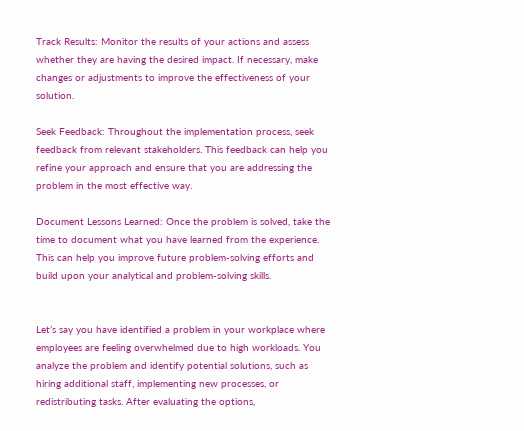Track Results: Monitor the results of your actions and assess whether they are having the desired impact. If necessary, make changes or adjustments to improve the effectiveness of your solution.

Seek Feedback: Throughout the implementation process, seek feedback from relevant stakeholders. This feedback can help you refine your approach and ensure that you are addressing the problem in the most effective way.

Document Lessons Learned: Once the problem is solved, take the time to document what you have learned from the experience. This can help you improve future problem-solving efforts and build upon your analytical and problem-solving skills.


Let’s say you have identified a problem in your workplace where employees are feeling overwhelmed due to high workloads. You analyze the problem and identify potential solutions, such as hiring additional staff, implementing new processes, or redistributing tasks. After evaluating the options,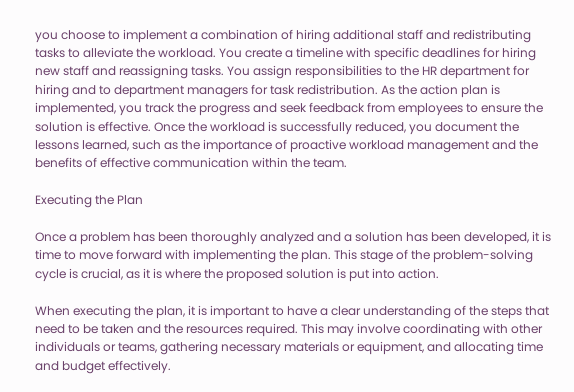you choose to implement a combination of hiring additional staff and redistributing tasks to alleviate the workload. You create a timeline with specific deadlines for hiring new staff and reassigning tasks. You assign responsibilities to the HR department for hiring and to department managers for task redistribution. As the action plan is implemented, you track the progress and seek feedback from employees to ensure the solution is effective. Once the workload is successfully reduced, you document the lessons learned, such as the importance of proactive workload management and the benefits of effective communication within the team.

Executing the Plan

Once a problem has been thoroughly analyzed and a solution has been developed, it is time to move forward with implementing the plan. This stage of the problem-solving cycle is crucial, as it is where the proposed solution is put into action.

When executing the plan, it is important to have a clear understanding of the steps that need to be taken and the resources required. This may involve coordinating with other individuals or teams, gathering necessary materials or equipment, and allocating time and budget effectively.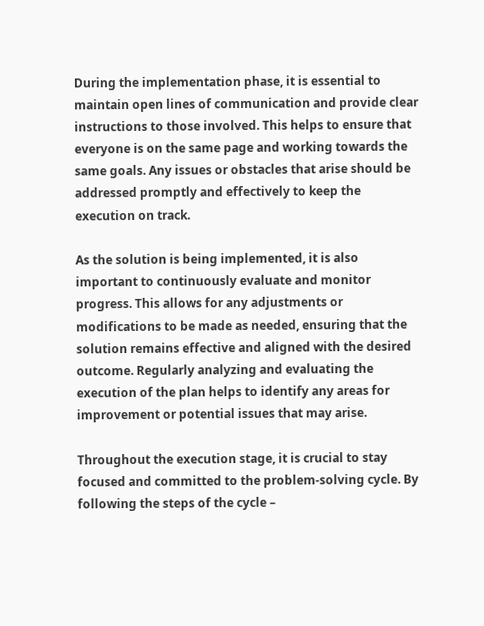During the implementation phase, it is essential to maintain open lines of communication and provide clear instructions to those involved. This helps to ensure that everyone is on the same page and working towards the same goals. Any issues or obstacles that arise should be addressed promptly and effectively to keep the execution on track.

As the solution is being implemented, it is also important to continuously evaluate and monitor progress. This allows for any adjustments or modifications to be made as needed, ensuring that the solution remains effective and aligned with the desired outcome. Regularly analyzing and evaluating the execution of the plan helps to identify any areas for improvement or potential issues that may arise.

Throughout the execution stage, it is crucial to stay focused and committed to the problem-solving cycle. By following the steps of the cycle –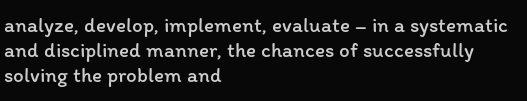analyze, develop, implement, evaluate – in a systematic and disciplined manner, the chances of successfully solving the problem and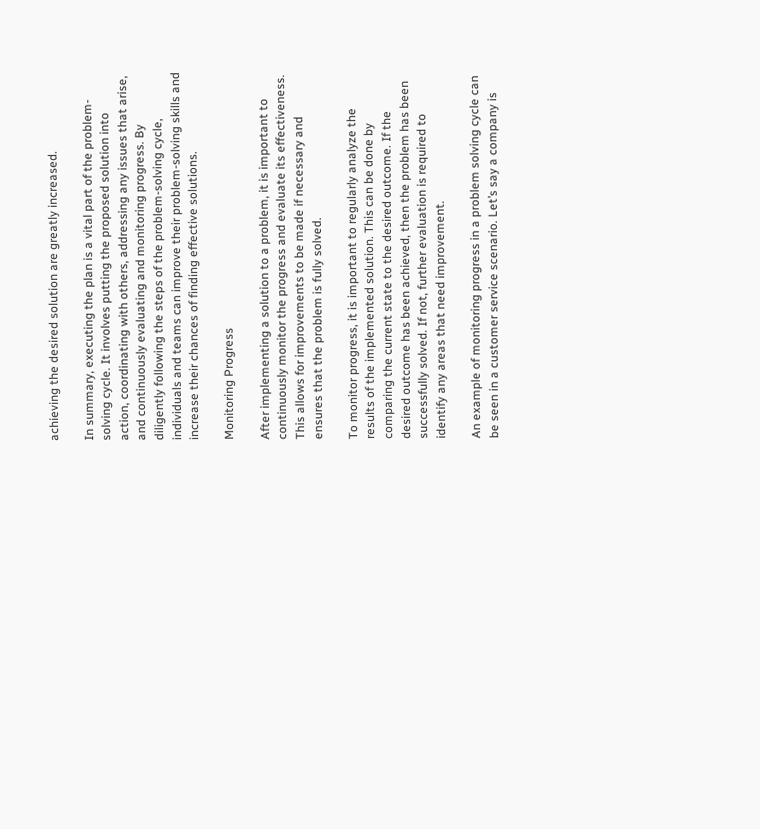achieving the desired solution are greatly increased.

In summary, executing the plan is a vital part of the problem-solving cycle. It involves putting the proposed solution into action, coordinating with others, addressing any issues that arise, and continuously evaluating and monitoring progress. By diligently following the steps of the problem-solving cycle, individuals and teams can improve their problem-solving skills and increase their chances of finding effective solutions.

Monitoring Progress

After implementing a solution to a problem, it is important to continuously monitor the progress and evaluate its effectiveness. This allows for improvements to be made if necessary and ensures that the problem is fully solved.

To monitor progress, it is important to regularly analyze the results of the implemented solution. This can be done by comparing the current state to the desired outcome. If the desired outcome has been achieved, then the problem has been successfully solved. If not, further evaluation is required to identify any areas that need improvement.

An example of monitoring progress in a problem solving cycle can be seen in a customer service scenario. Let’s say a company is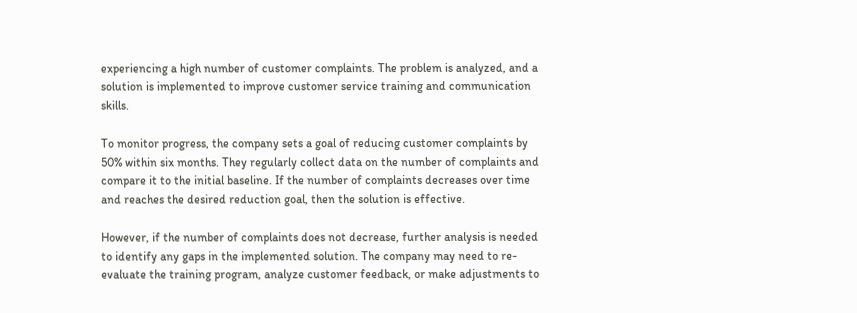experiencing a high number of customer complaints. The problem is analyzed, and a solution is implemented to improve customer service training and communication skills.

To monitor progress, the company sets a goal of reducing customer complaints by 50% within six months. They regularly collect data on the number of complaints and compare it to the initial baseline. If the number of complaints decreases over time and reaches the desired reduction goal, then the solution is effective.

However, if the number of complaints does not decrease, further analysis is needed to identify any gaps in the implemented solution. The company may need to re-evaluate the training program, analyze customer feedback, or make adjustments to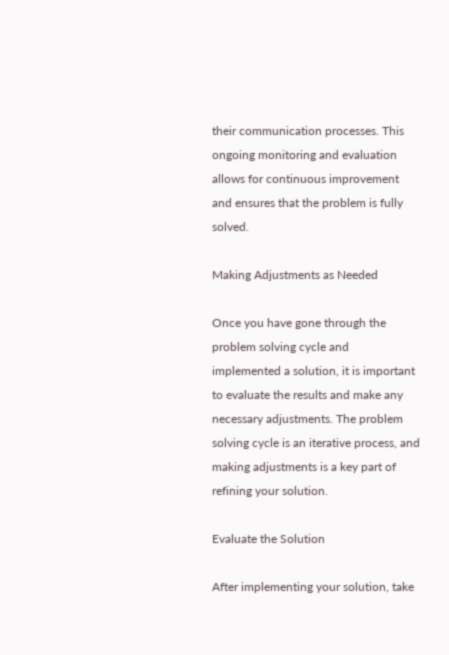their communication processes. This ongoing monitoring and evaluation allows for continuous improvement and ensures that the problem is fully solved.

Making Adjustments as Needed

Once you have gone through the problem solving cycle and implemented a solution, it is important to evaluate the results and make any necessary adjustments. The problem solving cycle is an iterative process, and making adjustments is a key part of refining your solution.

Evaluate the Solution

After implementing your solution, take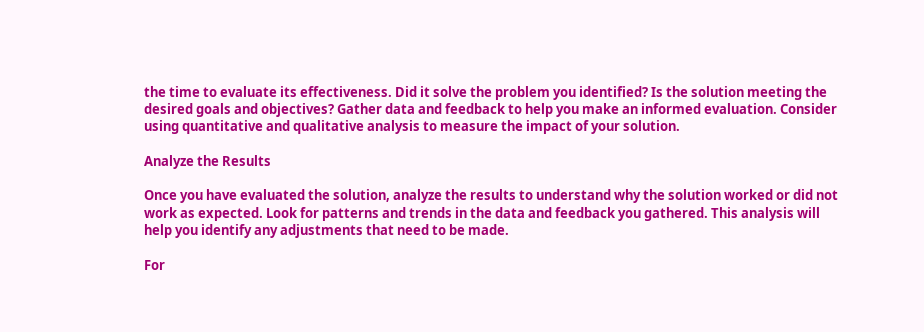the time to evaluate its effectiveness. Did it solve the problem you identified? Is the solution meeting the desired goals and objectives? Gather data and feedback to help you make an informed evaluation. Consider using quantitative and qualitative analysis to measure the impact of your solution.

Analyze the Results

Once you have evaluated the solution, analyze the results to understand why the solution worked or did not work as expected. Look for patterns and trends in the data and feedback you gathered. This analysis will help you identify any adjustments that need to be made.

For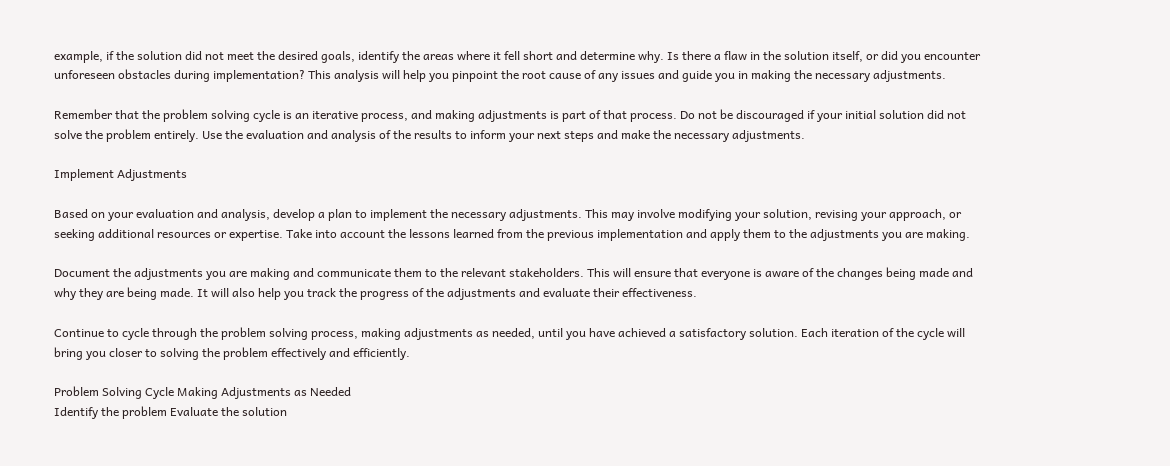example, if the solution did not meet the desired goals, identify the areas where it fell short and determine why. Is there a flaw in the solution itself, or did you encounter unforeseen obstacles during implementation? This analysis will help you pinpoint the root cause of any issues and guide you in making the necessary adjustments.

Remember that the problem solving cycle is an iterative process, and making adjustments is part of that process. Do not be discouraged if your initial solution did not solve the problem entirely. Use the evaluation and analysis of the results to inform your next steps and make the necessary adjustments.

Implement Adjustments

Based on your evaluation and analysis, develop a plan to implement the necessary adjustments. This may involve modifying your solution, revising your approach, or seeking additional resources or expertise. Take into account the lessons learned from the previous implementation and apply them to the adjustments you are making.

Document the adjustments you are making and communicate them to the relevant stakeholders. This will ensure that everyone is aware of the changes being made and why they are being made. It will also help you track the progress of the adjustments and evaluate their effectiveness.

Continue to cycle through the problem solving process, making adjustments as needed, until you have achieved a satisfactory solution. Each iteration of the cycle will bring you closer to solving the problem effectively and efficiently.

Problem Solving Cycle Making Adjustments as Needed
Identify the problem Evaluate the solution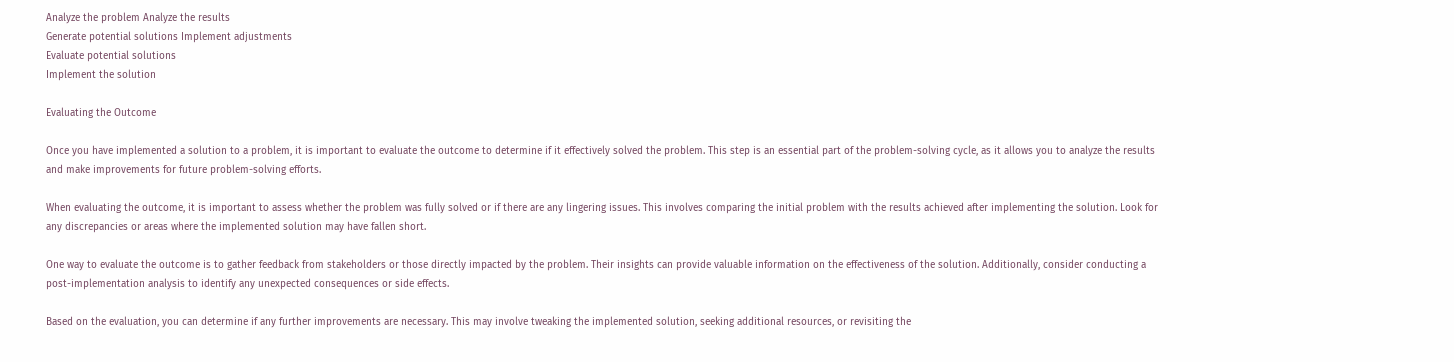Analyze the problem Analyze the results
Generate potential solutions Implement adjustments
Evaluate potential solutions
Implement the solution

Evaluating the Outcome

Once you have implemented a solution to a problem, it is important to evaluate the outcome to determine if it effectively solved the problem. This step is an essential part of the problem-solving cycle, as it allows you to analyze the results and make improvements for future problem-solving efforts.

When evaluating the outcome, it is important to assess whether the problem was fully solved or if there are any lingering issues. This involves comparing the initial problem with the results achieved after implementing the solution. Look for any discrepancies or areas where the implemented solution may have fallen short.

One way to evaluate the outcome is to gather feedback from stakeholders or those directly impacted by the problem. Their insights can provide valuable information on the effectiveness of the solution. Additionally, consider conducting a post-implementation analysis to identify any unexpected consequences or side effects.

Based on the evaluation, you can determine if any further improvements are necessary. This may involve tweaking the implemented solution, seeking additional resources, or revisiting the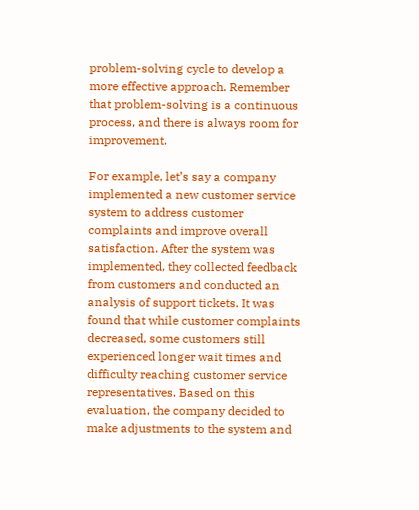problem-solving cycle to develop a more effective approach. Remember that problem-solving is a continuous process, and there is always room for improvement.

For example, let’s say a company implemented a new customer service system to address customer complaints and improve overall satisfaction. After the system was implemented, they collected feedback from customers and conducted an analysis of support tickets. It was found that while customer complaints decreased, some customers still experienced longer wait times and difficulty reaching customer service representatives. Based on this evaluation, the company decided to make adjustments to the system and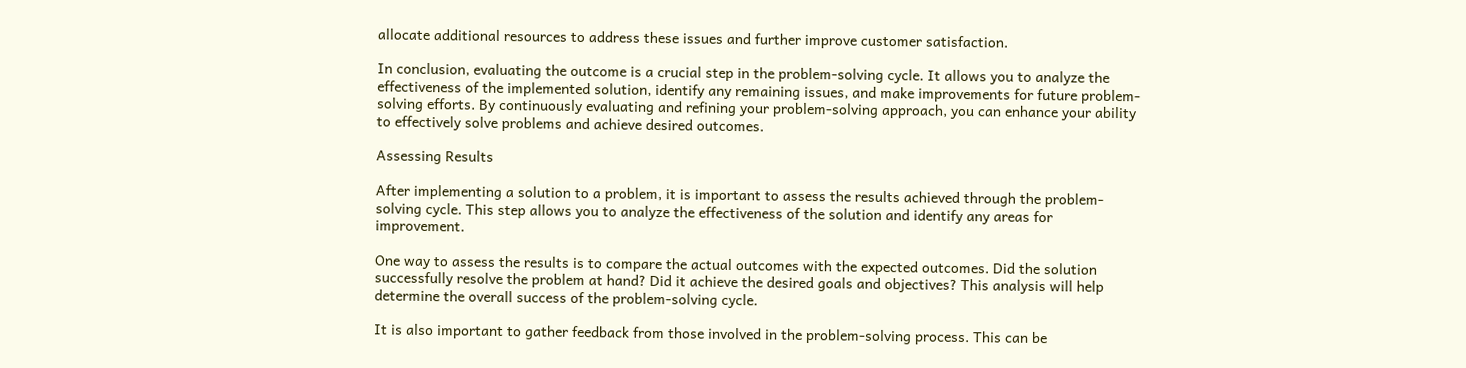allocate additional resources to address these issues and further improve customer satisfaction.

In conclusion, evaluating the outcome is a crucial step in the problem-solving cycle. It allows you to analyze the effectiveness of the implemented solution, identify any remaining issues, and make improvements for future problem-solving efforts. By continuously evaluating and refining your problem-solving approach, you can enhance your ability to effectively solve problems and achieve desired outcomes.

Assessing Results

After implementing a solution to a problem, it is important to assess the results achieved through the problem-solving cycle. This step allows you to analyze the effectiveness of the solution and identify any areas for improvement.

One way to assess the results is to compare the actual outcomes with the expected outcomes. Did the solution successfully resolve the problem at hand? Did it achieve the desired goals and objectives? This analysis will help determine the overall success of the problem-solving cycle.

It is also important to gather feedback from those involved in the problem-solving process. This can be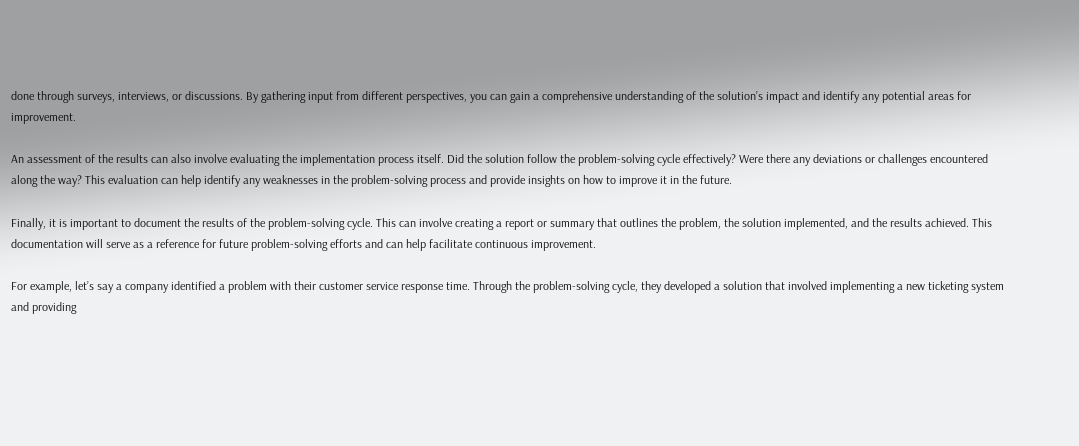done through surveys, interviews, or discussions. By gathering input from different perspectives, you can gain a comprehensive understanding of the solution’s impact and identify any potential areas for improvement.

An assessment of the results can also involve evaluating the implementation process itself. Did the solution follow the problem-solving cycle effectively? Were there any deviations or challenges encountered along the way? This evaluation can help identify any weaknesses in the problem-solving process and provide insights on how to improve it in the future.

Finally, it is important to document the results of the problem-solving cycle. This can involve creating a report or summary that outlines the problem, the solution implemented, and the results achieved. This documentation will serve as a reference for future problem-solving efforts and can help facilitate continuous improvement.

For example, let’s say a company identified a problem with their customer service response time. Through the problem-solving cycle, they developed a solution that involved implementing a new ticketing system and providing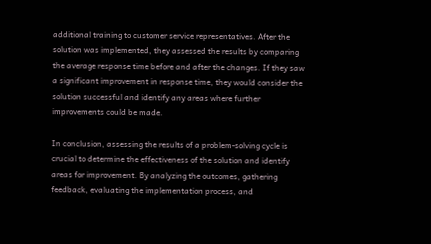additional training to customer service representatives. After the solution was implemented, they assessed the results by comparing the average response time before and after the changes. If they saw a significant improvement in response time, they would consider the solution successful and identify any areas where further improvements could be made.

In conclusion, assessing the results of a problem-solving cycle is crucial to determine the effectiveness of the solution and identify areas for improvement. By analyzing the outcomes, gathering feedback, evaluating the implementation process, and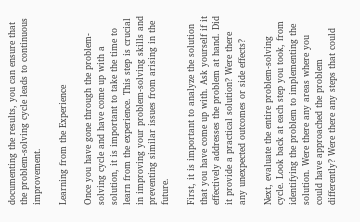documenting the results, you can ensure that the problem-solving cycle leads to continuous improvement.

Learning from the Experience

Once you have gone through the problem-solving cycle and have come up with a solution, it is important to take the time to learn from the experience. This step is crucial in improving your problem-solving skills and preventing similar issues from arising in the future.

First, it is important to analyze the solution that you have come up with. Ask yourself if it effectively addresses the problem at hand. Did it provide a practical solution? Were there any unexpected outcomes or side effects?

Next, evaluate the entire problem-solving cycle. Look back at each step you took, from identifying the problem to implementing the solution. Were there any areas where you could have approached the problem differently? Were there any steps that could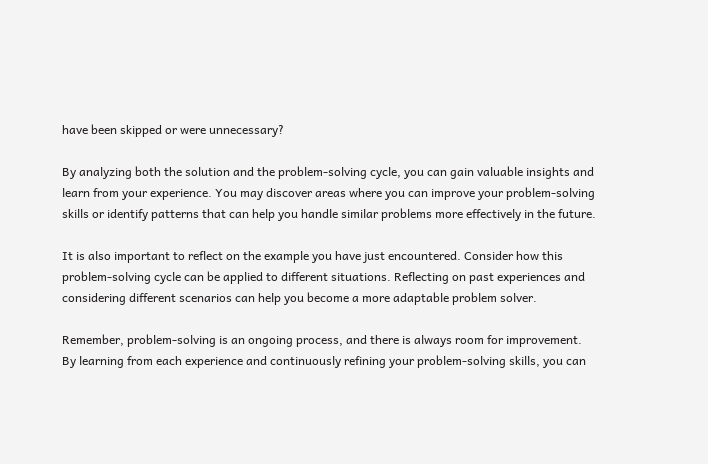have been skipped or were unnecessary?

By analyzing both the solution and the problem-solving cycle, you can gain valuable insights and learn from your experience. You may discover areas where you can improve your problem-solving skills or identify patterns that can help you handle similar problems more effectively in the future.

It is also important to reflect on the example you have just encountered. Consider how this problem-solving cycle can be applied to different situations. Reflecting on past experiences and considering different scenarios can help you become a more adaptable problem solver.

Remember, problem-solving is an ongoing process, and there is always room for improvement. By learning from each experience and continuously refining your problem-solving skills, you can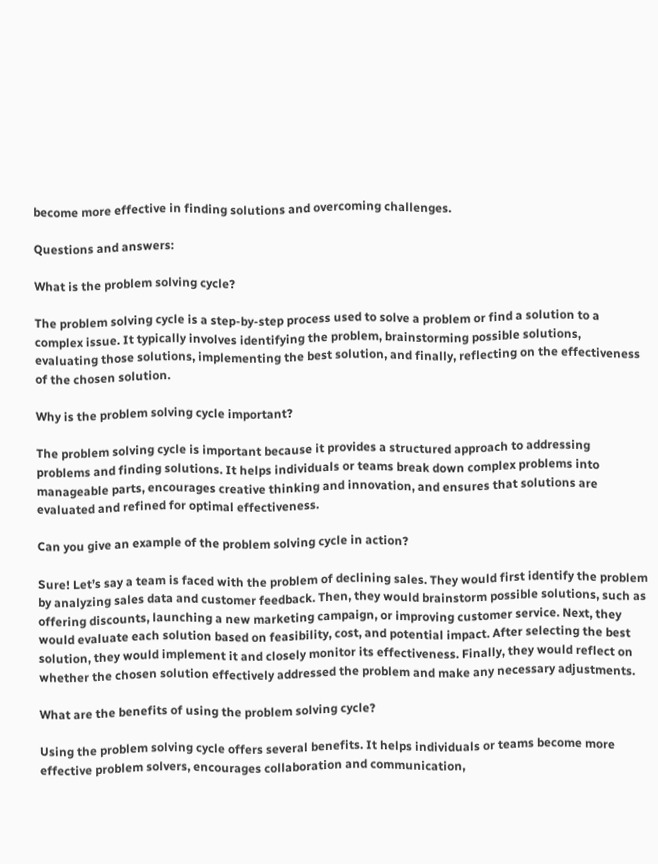become more effective in finding solutions and overcoming challenges.

Questions and answers:

What is the problem solving cycle?

The problem solving cycle is a step-by-step process used to solve a problem or find a solution to a complex issue. It typically involves identifying the problem, brainstorming possible solutions, evaluating those solutions, implementing the best solution, and finally, reflecting on the effectiveness of the chosen solution.

Why is the problem solving cycle important?

The problem solving cycle is important because it provides a structured approach to addressing problems and finding solutions. It helps individuals or teams break down complex problems into manageable parts, encourages creative thinking and innovation, and ensures that solutions are evaluated and refined for optimal effectiveness.

Can you give an example of the problem solving cycle in action?

Sure! Let’s say a team is faced with the problem of declining sales. They would first identify the problem by analyzing sales data and customer feedback. Then, they would brainstorm possible solutions, such as offering discounts, launching a new marketing campaign, or improving customer service. Next, they would evaluate each solution based on feasibility, cost, and potential impact. After selecting the best solution, they would implement it and closely monitor its effectiveness. Finally, they would reflect on whether the chosen solution effectively addressed the problem and make any necessary adjustments.

What are the benefits of using the problem solving cycle?

Using the problem solving cycle offers several benefits. It helps individuals or teams become more effective problem solvers, encourages collaboration and communication,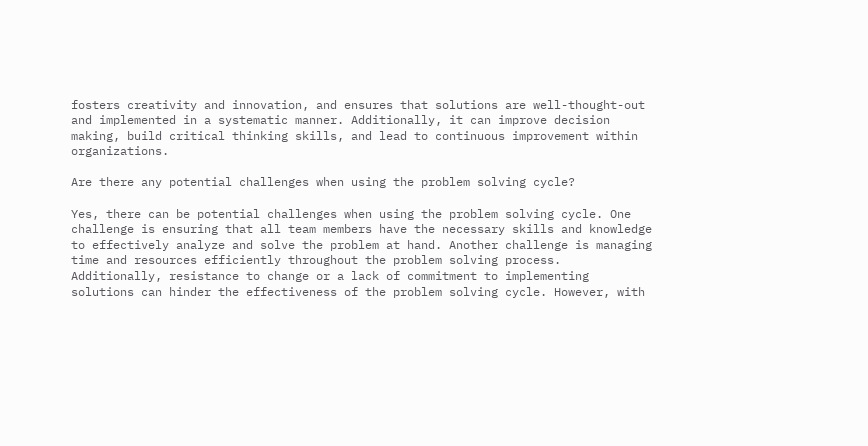fosters creativity and innovation, and ensures that solutions are well-thought-out and implemented in a systematic manner. Additionally, it can improve decision making, build critical thinking skills, and lead to continuous improvement within organizations.

Are there any potential challenges when using the problem solving cycle?

Yes, there can be potential challenges when using the problem solving cycle. One challenge is ensuring that all team members have the necessary skills and knowledge to effectively analyze and solve the problem at hand. Another challenge is managing time and resources efficiently throughout the problem solving process. Additionally, resistance to change or a lack of commitment to implementing solutions can hinder the effectiveness of the problem solving cycle. However, with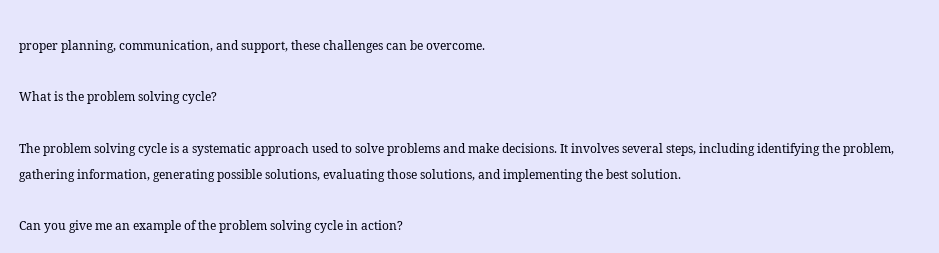proper planning, communication, and support, these challenges can be overcome.

What is the problem solving cycle?

The problem solving cycle is a systematic approach used to solve problems and make decisions. It involves several steps, including identifying the problem, gathering information, generating possible solutions, evaluating those solutions, and implementing the best solution.

Can you give me an example of the problem solving cycle in action?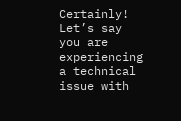Certainly! Let’s say you are experiencing a technical issue with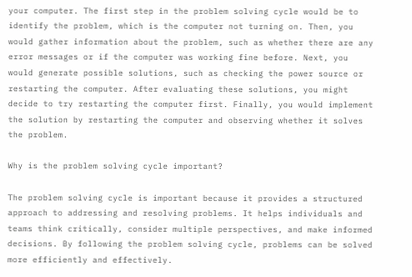your computer. The first step in the problem solving cycle would be to identify the problem, which is the computer not turning on. Then, you would gather information about the problem, such as whether there are any error messages or if the computer was working fine before. Next, you would generate possible solutions, such as checking the power source or restarting the computer. After evaluating these solutions, you might decide to try restarting the computer first. Finally, you would implement the solution by restarting the computer and observing whether it solves the problem.

Why is the problem solving cycle important?

The problem solving cycle is important because it provides a structured approach to addressing and resolving problems. It helps individuals and teams think critically, consider multiple perspectives, and make informed decisions. By following the problem solving cycle, problems can be solved more efficiently and effectively.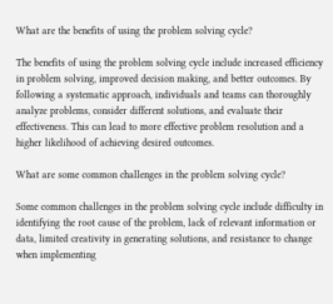What are the benefits of using the problem solving cycle?

The benefits of using the problem solving cycle include increased efficiency in problem solving, improved decision making, and better outcomes. By following a systematic approach, individuals and teams can thoroughly analyze problems, consider different solutions, and evaluate their effectiveness. This can lead to more effective problem resolution and a higher likelihood of achieving desired outcomes.

What are some common challenges in the problem solving cycle?

Some common challenges in the problem solving cycle include difficulty in identifying the root cause of the problem, lack of relevant information or data, limited creativity in generating solutions, and resistance to change when implementing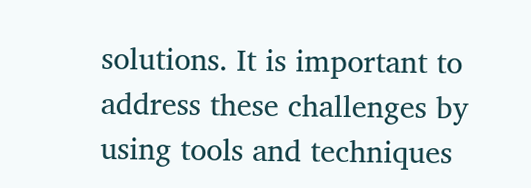solutions. It is important to address these challenges by using tools and techniques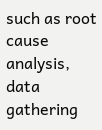such as root cause analysis, data gathering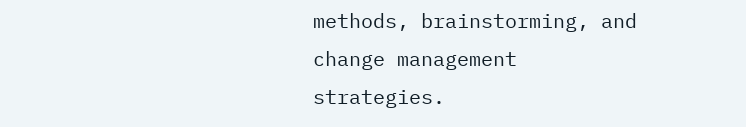methods, brainstorming, and change management strategies.